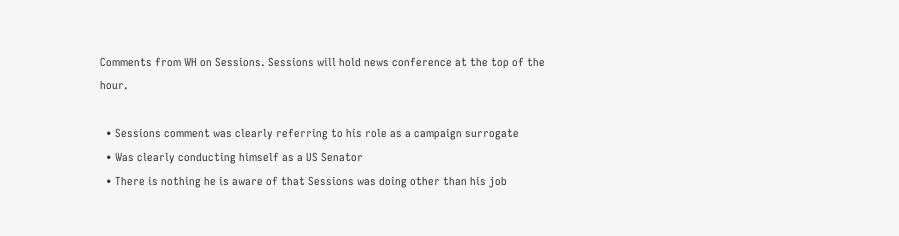Comments from WH on Sessions. Sessions will hold news conference at the top of the hour.

  • Sessions comment was clearly referring to his role as a campaign surrogate
  • Was clearly conducting himself as a US Senator
  • There is nothing he is aware of that Sessions was doing other than his job